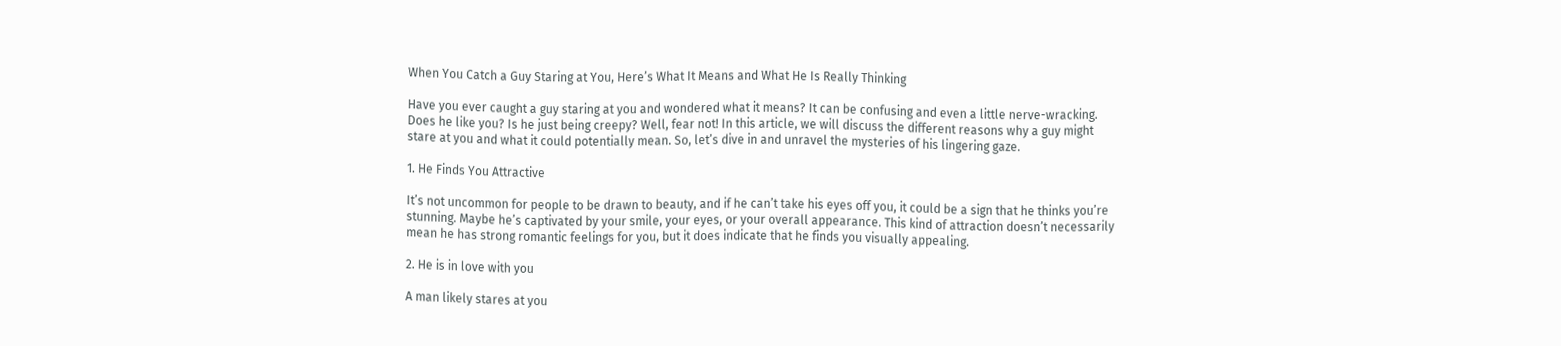When You Catch a Guy Staring at You, Here’s What It Means and What He Is Really Thinking

Have you ever caught a guy staring at you and wondered what it means? It can be confusing and even a little nerve-wracking. Does he like you? Is he just being creepy? Well, fear not! In this article, we will discuss the different reasons why a guy might stare at you and what it could potentially mean. So, let’s dive in and unravel the mysteries of his lingering gaze.

1. He Finds You Attractive

It’s not uncommon for people to be drawn to beauty, and if he can’t take his eyes off you, it could be a sign that he thinks you’re stunning. Maybe he’s captivated by your smile, your eyes, or your overall appearance. This kind of attraction doesn’t necessarily mean he has strong romantic feelings for you, but it does indicate that he finds you visually appealing.

2. He is in love with you

A man likely stares at you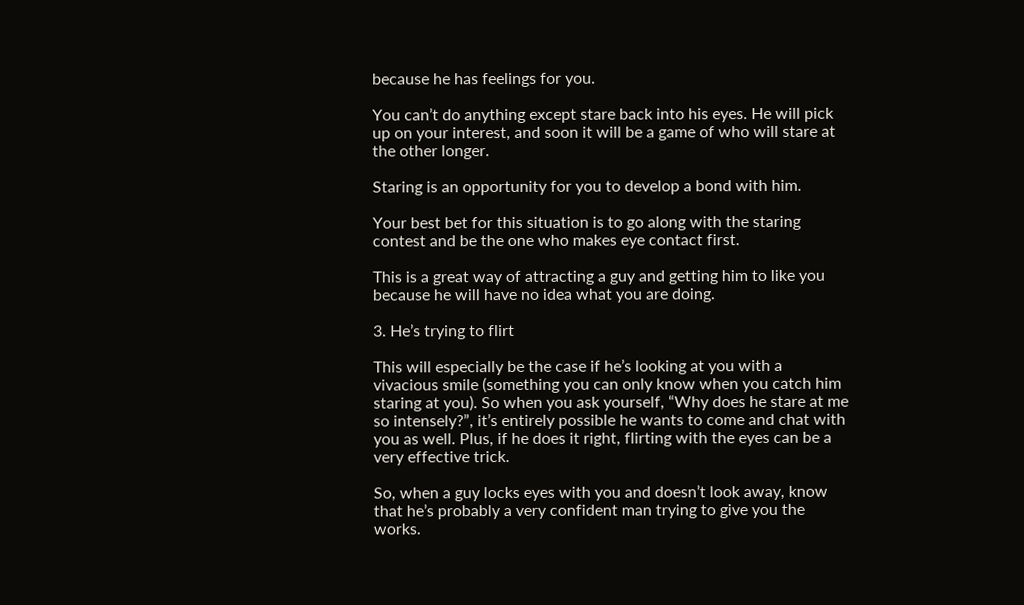because he has feelings for you.

You can’t do anything except stare back into his eyes. He will pick up on your interest, and soon it will be a game of who will stare at the other longer.

Staring is an opportunity for you to develop a bond with him.

Your best bet for this situation is to go along with the staring contest and be the one who makes eye contact first.

This is a great way of attracting a guy and getting him to like you because he will have no idea what you are doing.

3. He’s trying to flirt

This will especially be the case if he’s looking at you with a vivacious smile (something you can only know when you catch him staring at you). So when you ask yourself, “Why does he stare at me so intensely?”, it’s entirely possible he wants to come and chat with you as well. Plus, if he does it right, flirting with the eyes can be a very effective trick.

So, when a guy locks eyes with you and doesn’t look away, know that he’s probably a very confident man trying to give you the works.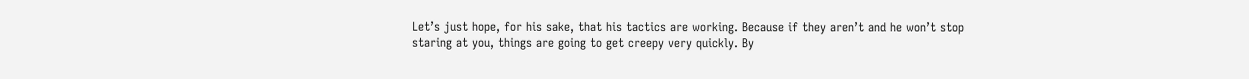Let’s just hope, for his sake, that his tactics are working. Because if they aren’t and he won’t stop staring at you, things are going to get creepy very quickly. By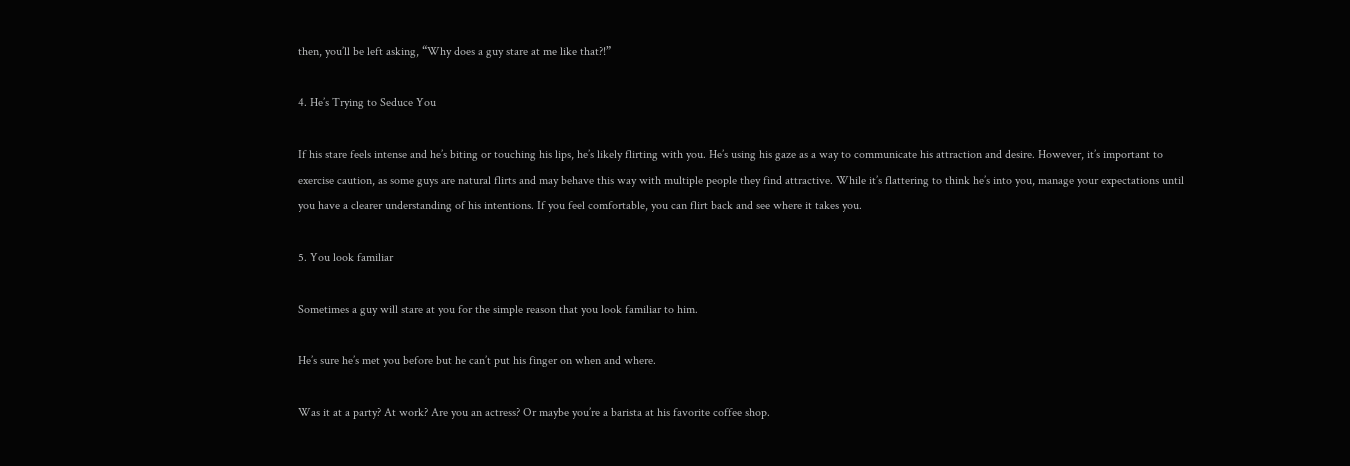then, you’ll be left asking, “Why does a guy stare at me like that?!”

4. He’s Trying to Seduce You

If his stare feels intense and he’s biting or touching his lips, he’s likely flirting with you. He’s using his gaze as a way to communicate his attraction and desire. However, it’s important to exercise caution, as some guys are natural flirts and may behave this way with multiple people they find attractive. While it’s flattering to think he’s into you, manage your expectations until you have a clearer understanding of his intentions. If you feel comfortable, you can flirt back and see where it takes you.

5. You look familiar

Sometimes a guy will stare at you for the simple reason that you look familiar to him.

He’s sure he’s met you before but he can’t put his finger on when and where.

Was it at a party? At work? Are you an actress? Or maybe you’re a barista at his favorite coffee shop.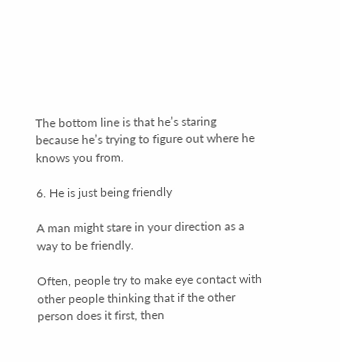The bottom line is that he’s staring because he’s trying to figure out where he knows you from.

6. He is just being friendly

A man might stare in your direction as a way to be friendly.

Often, people try to make eye contact with other people thinking that if the other person does it first, then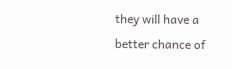they will have a better chance of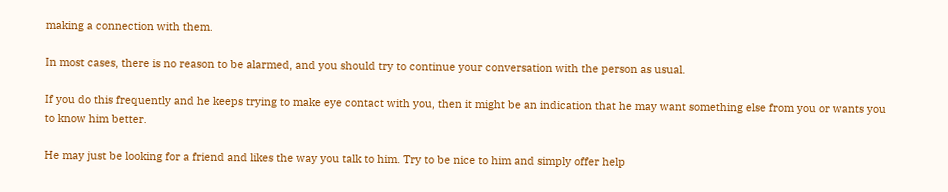making a connection with them.

In most cases, there is no reason to be alarmed, and you should try to continue your conversation with the person as usual.

If you do this frequently and he keeps trying to make eye contact with you, then it might be an indication that he may want something else from you or wants you to know him better.

He may just be looking for a friend and likes the way you talk to him. Try to be nice to him and simply offer help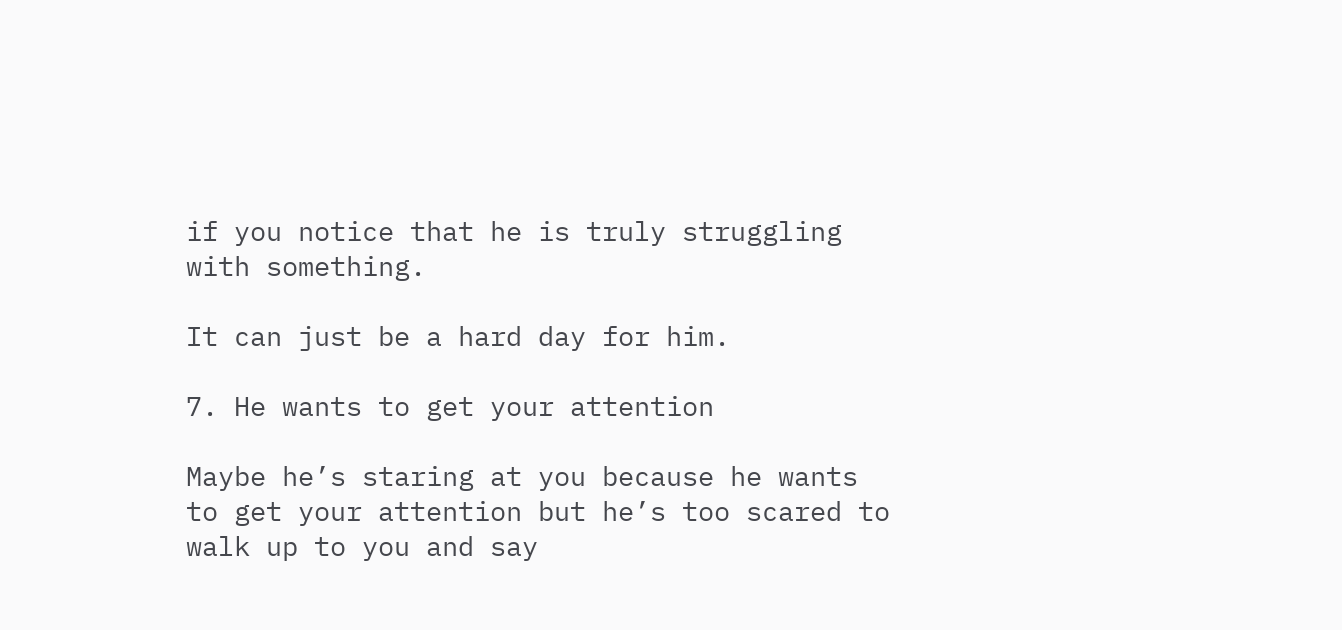if you notice that he is truly struggling with something.

It can just be a hard day for him.

7. He wants to get your attention

Maybe he’s staring at you because he wants to get your attention but he’s too scared to walk up to you and say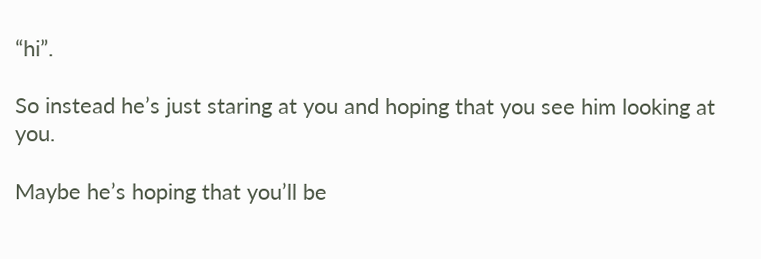“hi”.

So instead he’s just staring at you and hoping that you see him looking at you.

Maybe he’s hoping that you’ll be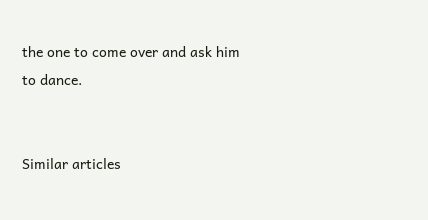the one to come over and ask him to dance.


Similar articles